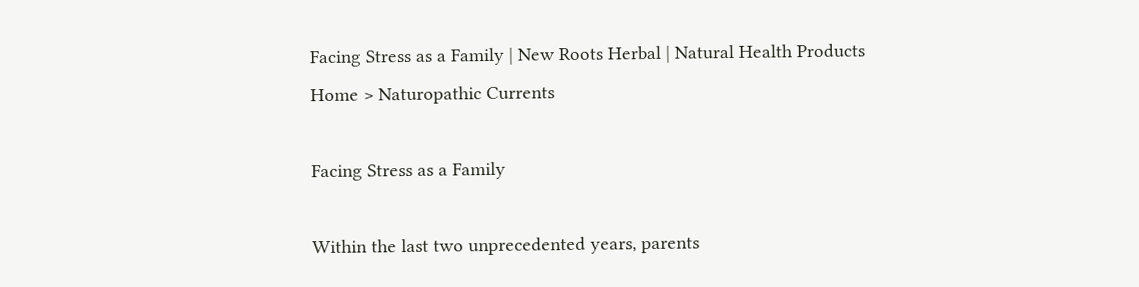Facing Stress as a Family | New Roots Herbal | Natural Health Products
Home > Naturopathic Currents

Facing Stress as a Family

Within the last two unprecedented years, parents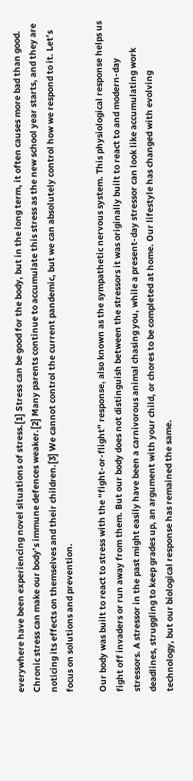everywhere have been experiencing novel situations of stress.[1] Stress can be good for the body, but in the long term, it often causes more bad than good. Chronic stress can make our body’s immune defences weaker.[2] Many parents continue to accumulate this stress as the new school year starts, and they are noticing its effects on themselves and their children.[3] We cannot control the current pandemic, but we can absolutely control how we respond to it. Let’s focus on solutions and prevention.

Our body was built to react to stress with the “fight-or-flight” response, also known as the sympathetic nervous system. This physiological response helps us fight off invaders or run away from them. But our body does not distinguish between the stressors it was originally built to react to and modern-day stressors. A stressor in the past might easily have been a carnivorous animal chasing you, while a present-day stressor can look like accumulating work deadlines, struggling to keep grades up, an argument with your child, or chores to be completed at home. Our lifestyle has changed with evolving technology, but our biological response has remained the same.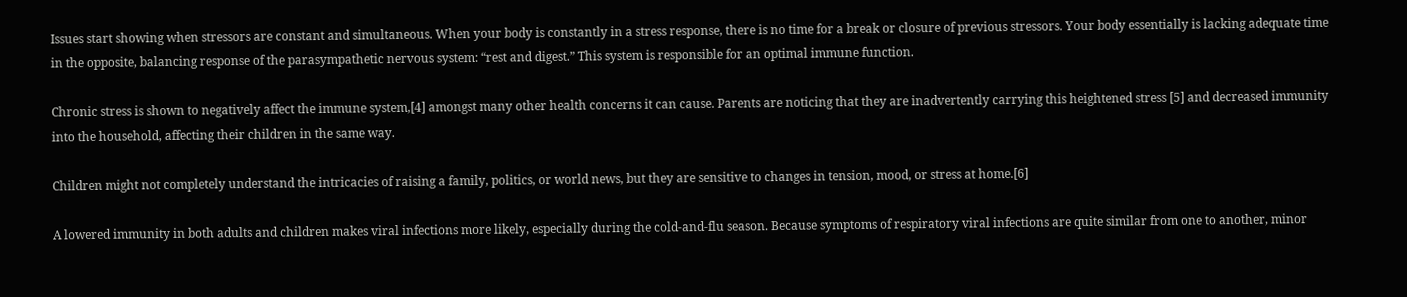Issues start showing when stressors are constant and simultaneous. When your body is constantly in a stress response, there is no time for a break or closure of previous stressors. Your body essentially is lacking adequate time in the opposite, balancing response of the parasympathetic nervous system: “rest and digest.” This system is responsible for an optimal immune function.

Chronic stress is shown to negatively affect the immune system,[4] amongst many other health concerns it can cause. Parents are noticing that they are inadvertently carrying this heightened stress [5] and decreased immunity into the household, affecting their children in the same way.

Children might not completely understand the intricacies of raising a family, politics, or world news, but they are sensitive to changes in tension, mood, or stress at home.[6]

A lowered immunity in both adults and children makes viral infections more likely, especially during the cold-and-flu season. Because symptoms of respiratory viral infections are quite similar from one to another, minor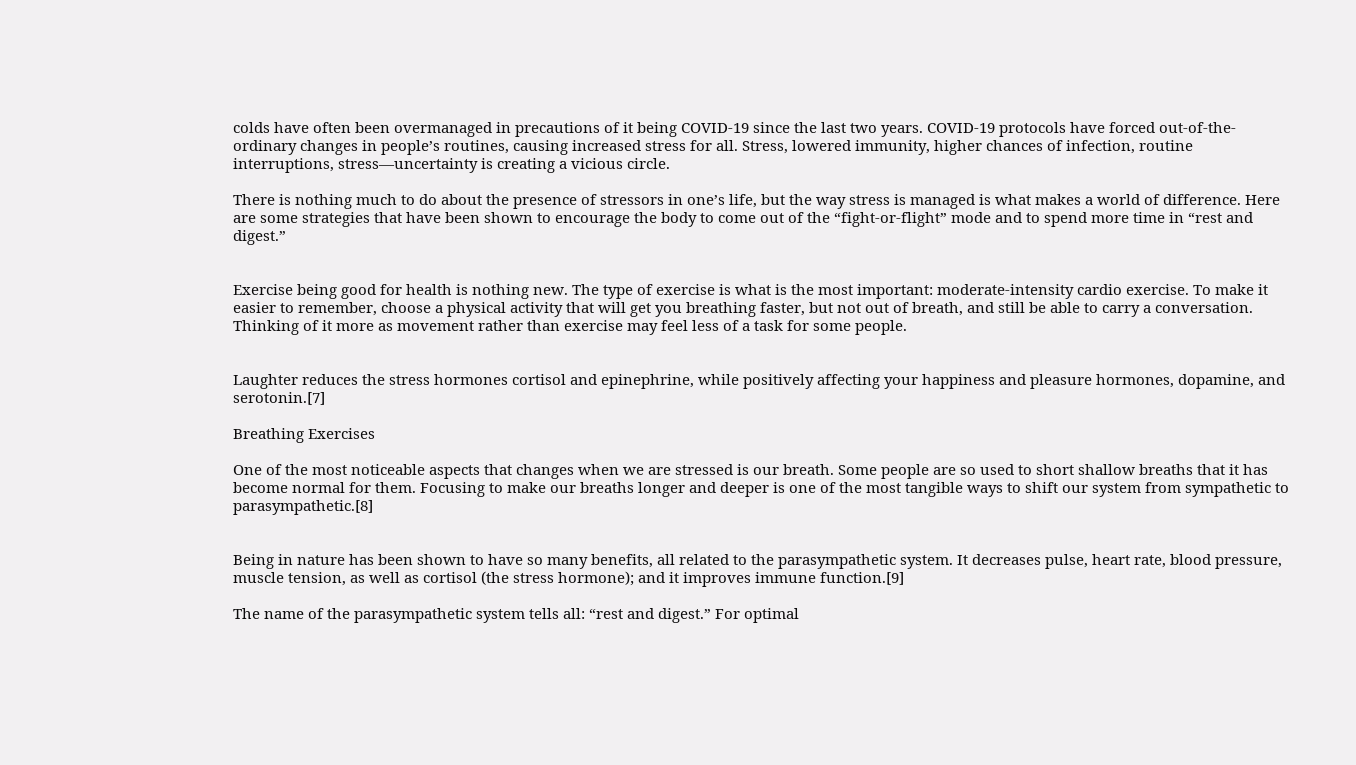colds have often been overmanaged in precautions of it being COVID-19 since the last two years. COVID-19 protocols have forced out-of-the-ordinary changes in people’s routines, causing increased stress for all. Stress, lowered immunity, higher chances of infection, routine interruptions, stress—uncertainty is creating a vicious circle.

There is nothing much to do about the presence of stressors in one’s life, but the way stress is managed is what makes a world of difference. Here are some strategies that have been shown to encourage the body to come out of the “fight-or-flight” mode and to spend more time in “rest and digest.”


Exercise being good for health is nothing new. The type of exercise is what is the most important: moderate-intensity cardio exercise. To make it easier to remember, choose a physical activity that will get you breathing faster, but not out of breath, and still be able to carry a conversation. Thinking of it more as movement rather than exercise may feel less of a task for some people.


Laughter reduces the stress hormones cortisol and epinephrine, while positively affecting your happiness and pleasure hormones, dopamine, and serotonin.[7]

Breathing Exercises

One of the most noticeable aspects that changes when we are stressed is our breath. Some people are so used to short shallow breaths that it has become normal for them. Focusing to make our breaths longer and deeper is one of the most tangible ways to shift our system from sympathetic to parasympathetic.[8]


Being in nature has been shown to have so many benefits, all related to the parasympathetic system. It decreases pulse, heart rate, blood pressure, muscle tension, as well as cortisol (the stress hormone); and it improves immune function.[9]

The name of the parasympathetic system tells all: “rest and digest.” For optimal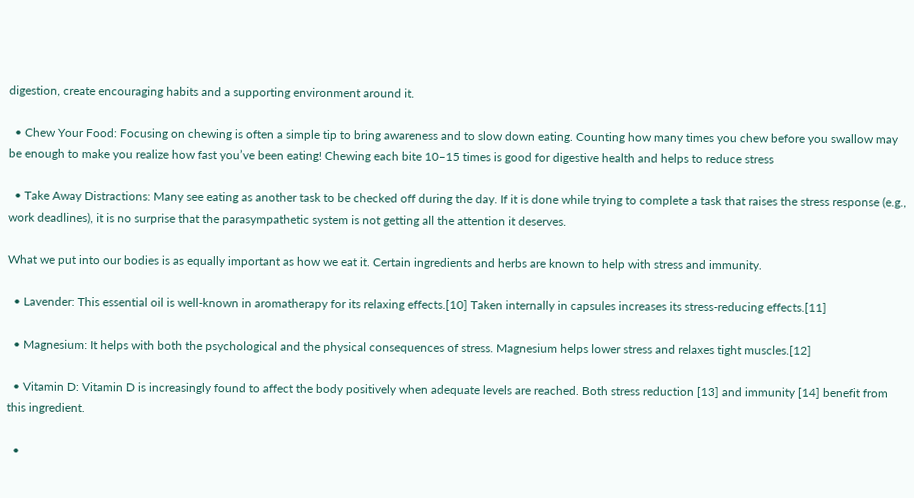digestion, create encouraging habits and a supporting environment around it.

  • Chew Your Food: Focusing on chewing is often a simple tip to bring awareness and to slow down eating. Counting how many times you chew before you swallow may be enough to make you realize how fast you’ve been eating! Chewing each bite 10–15 times is good for digestive health and helps to reduce stress

  • Take Away Distractions: Many see eating as another task to be checked off during the day. If it is done while trying to complete a task that raises the stress response (e.g., work deadlines), it is no surprise that the parasympathetic system is not getting all the attention it deserves.

What we put into our bodies is as equally important as how we eat it. Certain ingredients and herbs are known to help with stress and immunity.

  • Lavender: This essential oil is well-known in aromatherapy for its relaxing effects.[10] Taken internally in capsules increases its stress-reducing effects.[11]

  • Magnesium: It helps with both the psychological and the physical consequences of stress. Magnesium helps lower stress and relaxes tight muscles.[12]

  • Vitamin D: Vitamin D is increasingly found to affect the body positively when adequate levels are reached. Both stress reduction [13] and immunity [14] benefit from this ingredient.

  •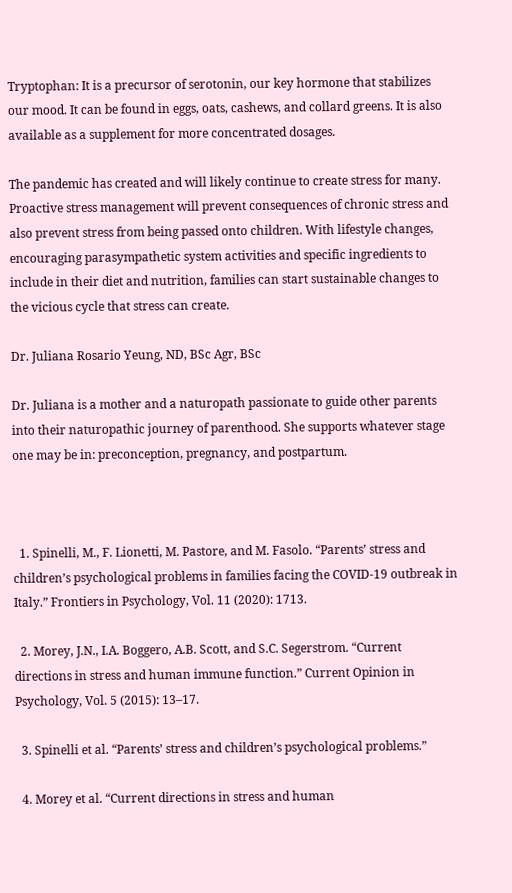Tryptophan: It is a precursor of serotonin, our key hormone that stabilizes our mood. It can be found in eggs, oats, cashews, and collard greens. It is also available as a supplement for more concentrated dosages.

The pandemic has created and will likely continue to create stress for many. Proactive stress management will prevent consequences of chronic stress and also prevent stress from being passed onto children. With lifestyle changes, encouraging parasympathetic system activities and specific ingredients to include in their diet and nutrition, families can start sustainable changes to the vicious cycle that stress can create.

Dr. Juliana Rosario Yeung, ND, BSc Agr, BSc

Dr. Juliana is a mother and a naturopath passionate to guide other parents into their naturopathic journey of parenthood. She supports whatever stage one may be in: preconception, pregnancy, and postpartum.



  1. Spinelli, M., F. Lionetti, M. Pastore, and M. Fasolo. “Parents’ stress and children’s psychological problems in families facing the COVID-19 outbreak in Italy.” Frontiers in Psychology, Vol. 11 (2020): 1713.

  2. Morey, J.N., I.A. Boggero, A.B. Scott, and S.C. Segerstrom. “Current directions in stress and human immune function.” Current Opinion in Psychology, Vol. 5 (2015): 13–17.

  3. Spinelli et al. “Parents’ stress and children’s psychological problems.”

  4. Morey et al. “Current directions in stress and human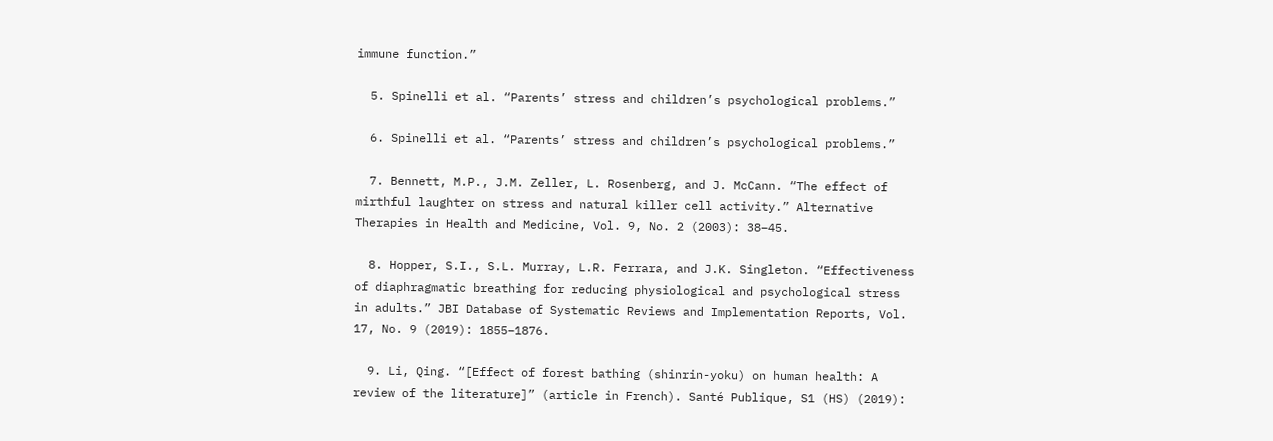immune function.”

  5. Spinelli et al. “Parents’ stress and children’s psychological problems.”

  6. Spinelli et al. “Parents’ stress and children’s psychological problems.”

  7. Bennett, M.P., J.M. Zeller, L. Rosenberg, and J. McCann. “The effect of mirthful laughter on stress and natural killer cell activity.” Alternative Therapies in Health and Medicine, Vol. 9, No. 2 (2003): 38–45.

  8. Hopper, S.I., S.L. Murray, L.R. Ferrara, and J.K. Singleton. “Effectiveness of diaphragmatic breathing for reducing physiological and psychological stress in adults.” JBI Database of Systematic Reviews and Implementation Reports, Vol. 17, No. 9 (2019): 1855–1876.

  9. Li, Qing. “[Effect of forest bathing (shinrin-yoku) on human health: A review of the literature]” (article in French). Santé Publique, S1 (HS) (2019):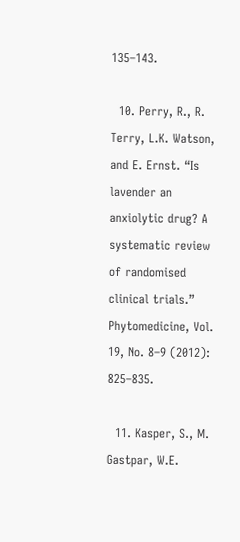135–143.

  10. Perry, R., R. Terry, L.K. Watson, and E. Ernst. “Is lavender an anxiolytic drug? A systematic review of randomised clinical trials.” Phytomedicine, Vol. 19, No. 8–9 (2012): 825–835.

  11. Kasper, S., M. Gastpar, W.E.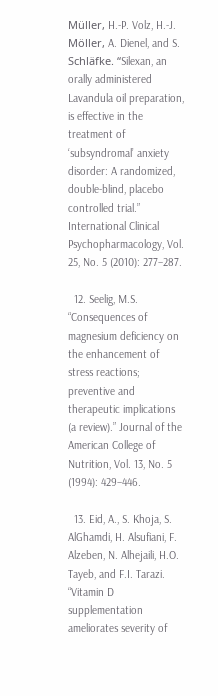Müller, H.-P. Volz, H.-J. Möller, A. Dienel, and S. Schläfke. “Silexan, an orally administered Lavandula oil preparation, is effective in the treatment of ‘subsyndromal’ anxiety disorder: A randomized, double-blind, placebo controlled trial.” International Clinical Psychopharmacology, Vol. 25, No. 5 (2010): 277–287.

  12. Seelig, M.S. “Consequences of magnesium deficiency on the enhancement of stress reactions; preventive and therapeutic implications (a review).” Journal of the American College of Nutrition, Vol. 13, No. 5 (1994): 429–446.

  13. Eid, A., S. Khoja, S. AlGhamdi, H. Alsufiani, F. Alzeben, N. Alhejaili, H.O. Tayeb, and F.I. Tarazi. “Vitamin D supplementation ameliorates severity of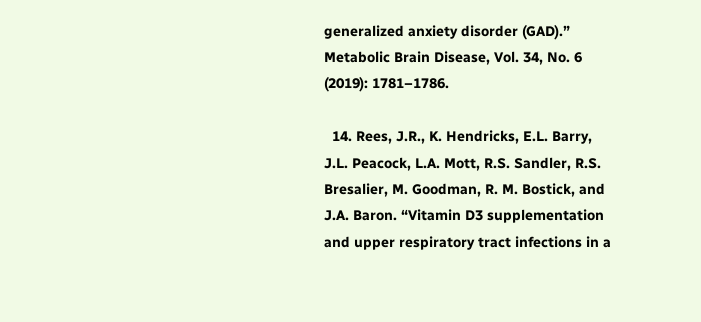generalized anxiety disorder (GAD).” Metabolic Brain Disease, Vol. 34, No. 6 (2019): 1781–1786.

  14. Rees, J.R., K. Hendricks, E.L. Barry, J.L. Peacock, L.A. Mott, R.S. Sandler, R.S. Bresalier, M. Goodman, R. M. Bostick, and J.A. Baron. “Vitamin D3 supplementation and upper respiratory tract infections in a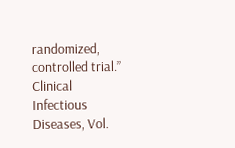randomized, controlled trial.” Clinical Infectious Diseases, Vol.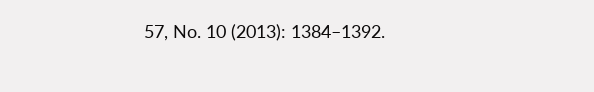57, No. 10 (2013): 1384–1392.